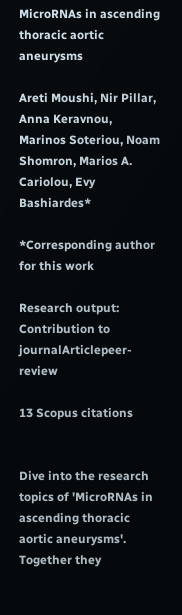MicroRNAs in ascending thoracic aortic aneurysms

Areti Moushi, Nir Pillar, Anna Keravnou, Marinos Soteriou, Noam Shomron, Marios A. Cariolou, Evy Bashiardes*

*Corresponding author for this work

Research output: Contribution to journalArticlepeer-review

13 Scopus citations


Dive into the research topics of 'MicroRNAs in ascending thoracic aortic aneurysms'. Together they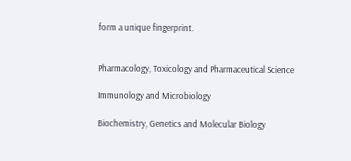form a unique fingerprint.


Pharmacology, Toxicology and Pharmaceutical Science

Immunology and Microbiology

Biochemistry, Genetics and Molecular Biology